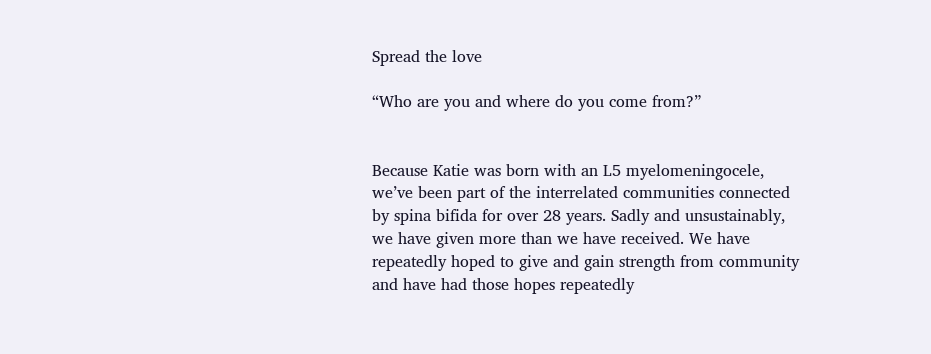Spread the love

“Who are you and where do you come from?”


Because Katie was born with an L5 myelomeningocele, we’ve been part of the interrelated communities connected by spina bifida for over 28 years. Sadly and unsustainably, we have given more than we have received. We have repeatedly hoped to give and gain strength from community and have had those hopes repeatedly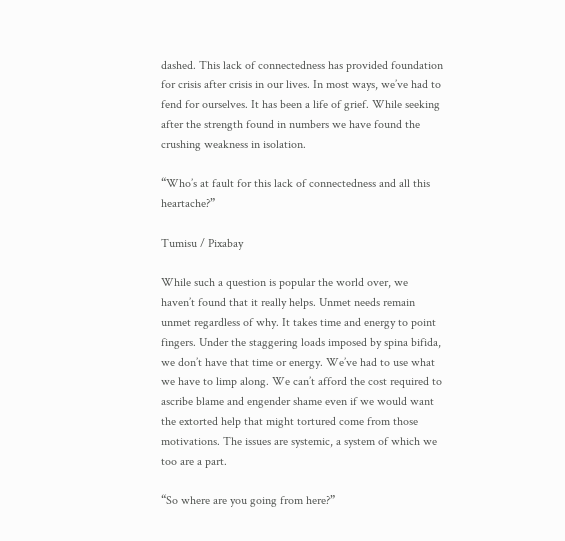dashed. This lack of connectedness has provided foundation for crisis after crisis in our lives. In most ways, we’ve had to fend for ourselves. It has been a life of grief. While seeking after the strength found in numbers we have found the crushing weakness in isolation.

“Who’s at fault for this lack of connectedness and all this heartache?”

Tumisu / Pixabay

While such a question is popular the world over, we haven’t found that it really helps. Unmet needs remain unmet regardless of why. It takes time and energy to point fingers. Under the staggering loads imposed by spina bifida, we don’t have that time or energy. We’ve had to use what we have to limp along. We can’t afford the cost required to ascribe blame and engender shame even if we would want the extorted help that might tortured come from those motivations. The issues are systemic, a system of which we too are a part.

“So where are you going from here?”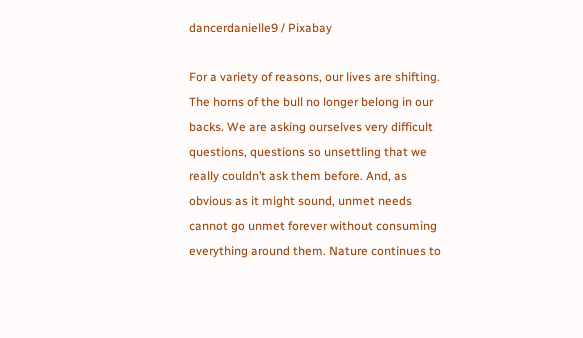dancerdanielle9 / Pixabay

For a variety of reasons, our lives are shifting. The horns of the bull no longer belong in our backs. We are asking ourselves very difficult questions, questions so unsettling that we really couldn’t ask them before. And, as obvious as it might sound, unmet needs cannot go unmet forever without consuming everything around them. Nature continues to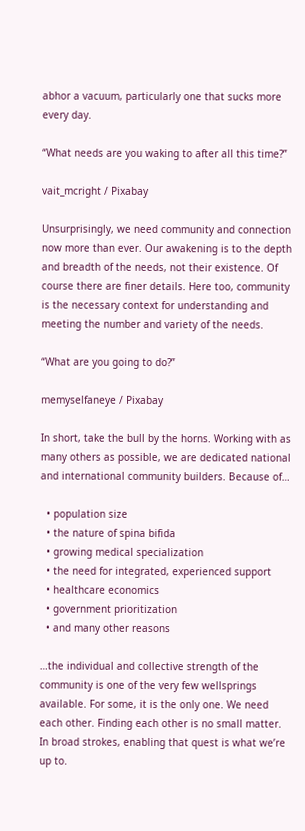abhor a vacuum, particularly one that sucks more every day.

“What needs are you waking to after all this time?”

vait_mcright / Pixabay

Unsurprisingly, we need community and connection now more than ever. Our awakening is to the depth and breadth of the needs, not their existence. Of course there are finer details. Here too, community is the necessary context for understanding and meeting the number and variety of the needs.

“What are you going to do?”

memyselfaneye / Pixabay

In short, take the bull by the horns. Working with as many others as possible, we are dedicated national and international community builders. Because of…

  • population size
  • the nature of spina bifida
  • growing medical specialization
  • the need for integrated, experienced support
  • healthcare economics
  • government prioritization
  • and many other reasons

…the individual and collective strength of the community is one of the very few wellsprings available. For some, it is the only one. We need each other. Finding each other is no small matter. In broad strokes, enabling that quest is what we’re up to.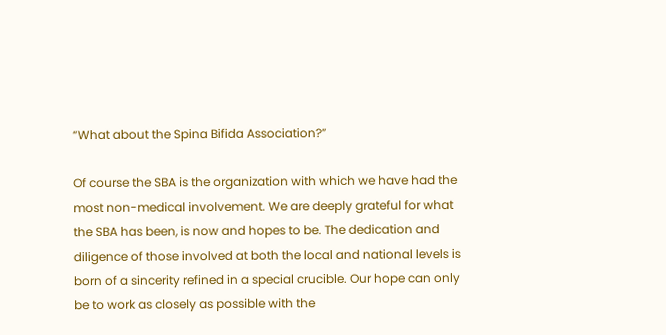“What about the Spina Bifida Association?”

Of course the SBA is the organization with which we have had the most non-medical involvement. We are deeply grateful for what the SBA has been, is now and hopes to be. The dedication and diligence of those involved at both the local and national levels is born of a sincerity refined in a special crucible. Our hope can only be to work as closely as possible with the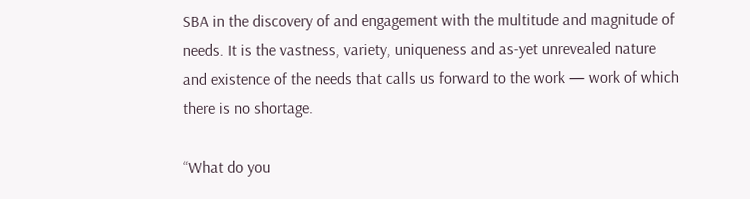SBA in the discovery of and engagement with the multitude and magnitude of needs. It is the vastness, variety, uniqueness and as-yet unrevealed nature and existence of the needs that calls us forward to the work — work of which there is no shortage.

“What do you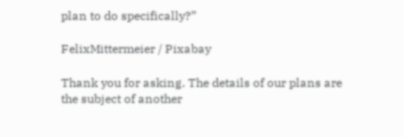plan to do specifically?”

FelixMittermeier / Pixabay

Thank you for asking. The details of our plans are the subject of another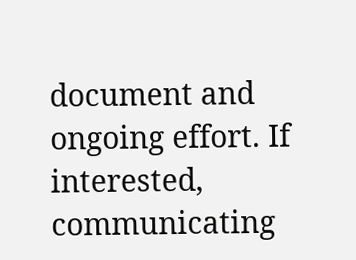document and ongoing effort. If interested, communicating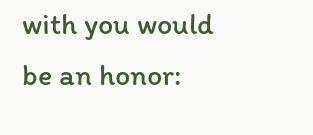with you would be an honor: